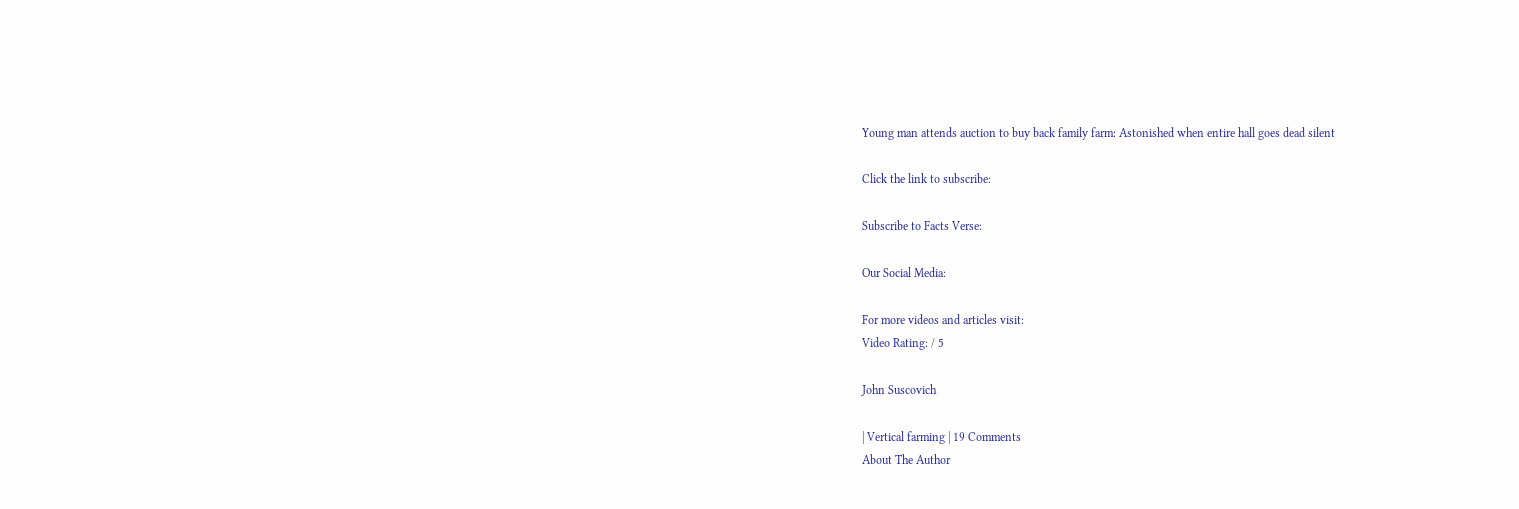Young man attends auction to buy back family farm: Astonished when entire hall goes dead silent

Click the link to subscribe:

Subscribe to Facts Verse:

Our Social Media:

For more videos and articles visit:
Video Rating: / 5

John Suscovich

| Vertical farming | 19 Comments
About The Author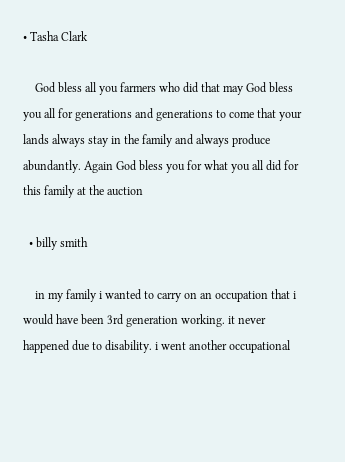• Tasha Clark

    God bless all you farmers who did that may God bless you all for generations and generations to come that your lands always stay in the family and always produce abundantly. Again God bless you for what you all did for this family at the auction

  • billy smith

    in my family i wanted to carry on an occupation that i would have been 3rd generation working. it never happened due to disability. i went another occupational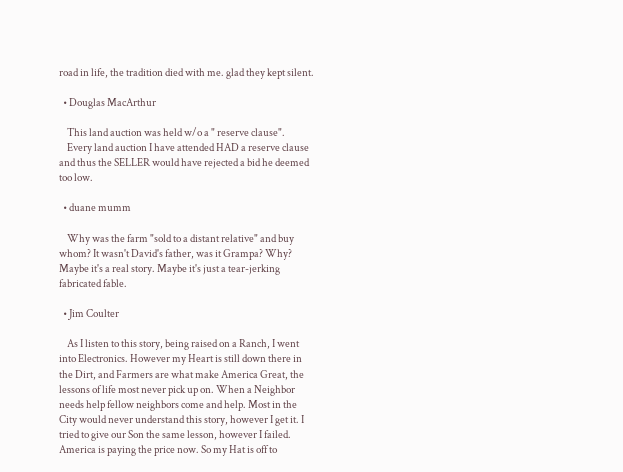road in life, the tradition died with me. glad they kept silent.

  • Douglas MacArthur

    This land auction was held w/o a " reserve clause".
    Every land auction I have attended HAD a reserve clause and thus the SELLER would have rejected a bid he deemed too low.

  • duane mumm

    Why was the farm "sold to a distant relative" and buy whom? It wasn't David's father, was it Grampa? Why? Maybe it's a real story. Maybe it's just a tear-jerking fabricated fable.

  • Jim Coulter

    As I listen to this story, being raised on a Ranch, I went into Electronics. However my Heart is still down there in the Dirt, and Farmers are what make America Great, the lessons of life most never pick up on. When a Neighbor needs help fellow neighbors come and help. Most in the City would never understand this story, however I get it. I tried to give our Son the same lesson, however I failed. America is paying the price now. So my Hat is off to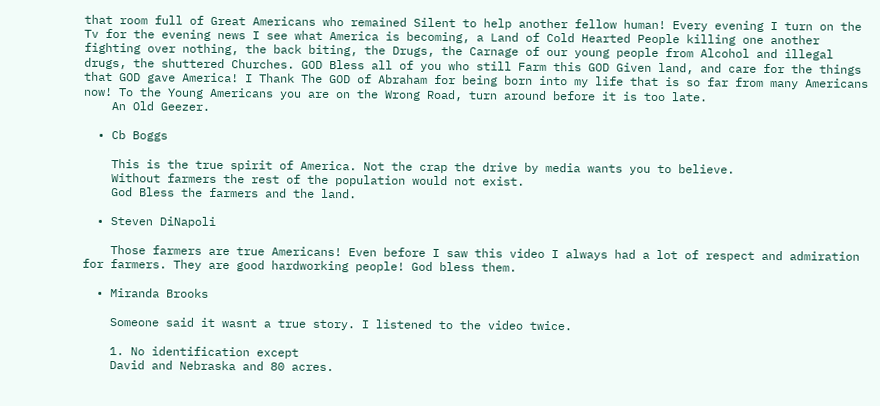that room full of Great Americans who remained Silent to help another fellow human! Every evening I turn on the Tv for the evening news I see what America is becoming, a Land of Cold Hearted People killing one another fighting over nothing, the back biting, the Drugs, the Carnage of our young people from Alcohol and illegal drugs, the shuttered Churches. GOD Bless all of you who still Farm this GOD Given land, and care for the things that GOD gave America! I Thank The GOD of Abraham for being born into my life that is so far from many Americans now! To the Young Americans you are on the Wrong Road, turn around before it is too late.
    An Old Geezer.

  • Cb Boggs

    This is the true spirit of America. Not the crap the drive by media wants you to believe.
    Without farmers the rest of the population would not exist.
    God Bless the farmers and the land.

  • Steven DiNapoli

    Those farmers are true Americans! Even before I saw this video I always had a lot of respect and admiration for farmers. They are good hardworking people! God bless them.

  • Miranda Brooks

    Someone said it wasnt a true story. I listened to the video twice.

    1. No identification except
    David and Nebraska and 80 acres.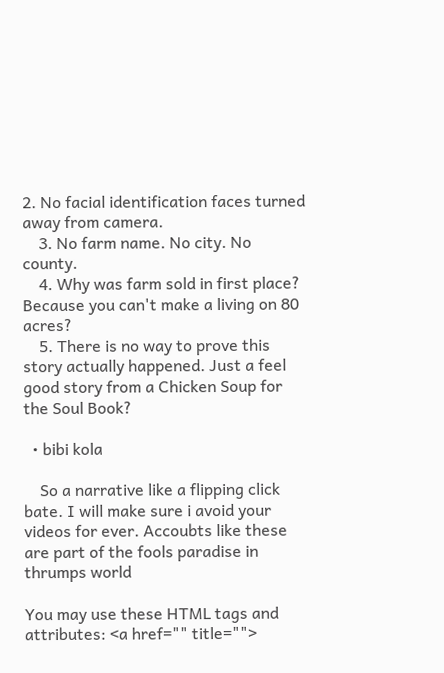2. No facial identification faces turned away from camera.
    3. No farm name. No city. No county.
    4. Why was farm sold in first place? Because you can't make a living on 80 acres?
    5. There is no way to prove this story actually happened. Just a feel good story from a Chicken Soup for the Soul Book?

  • bibi kola

    So a narrative like a flipping click bate. I will make sure i avoid your videos for ever. Accoubts like these are part of the fools paradise in thrumps world

You may use these HTML tags and attributes: <a href="" title="">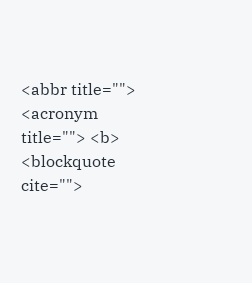<abbr title=""> <acronym title=""> <b> <blockquote cite="">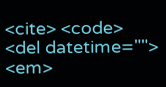<cite> <code> <del datetime=""> <em>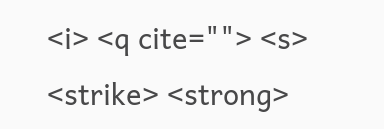<i> <q cite=""> <s> <strike> <strong>